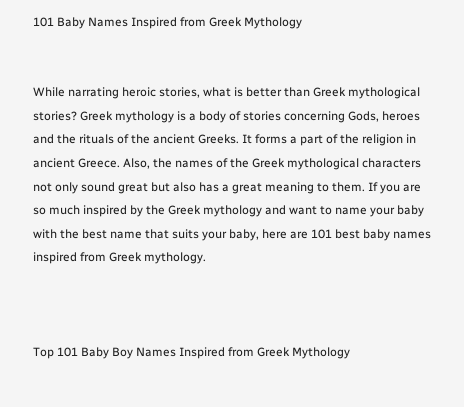101 Baby Names Inspired from Greek Mythology


While narrating heroic stories, what is better than Greek mythological stories? Greek mythology is a body of stories concerning Gods, heroes and the rituals of the ancient Greeks. It forms a part of the religion in ancient Greece. Also, the names of the Greek mythological characters not only sound great but also has a great meaning to them. If you are so much inspired by the Greek mythology and want to name your baby with the best name that suits your baby, here are 101 best baby names inspired from Greek mythology.



Top 101 Baby Boy Names Inspired from Greek Mythology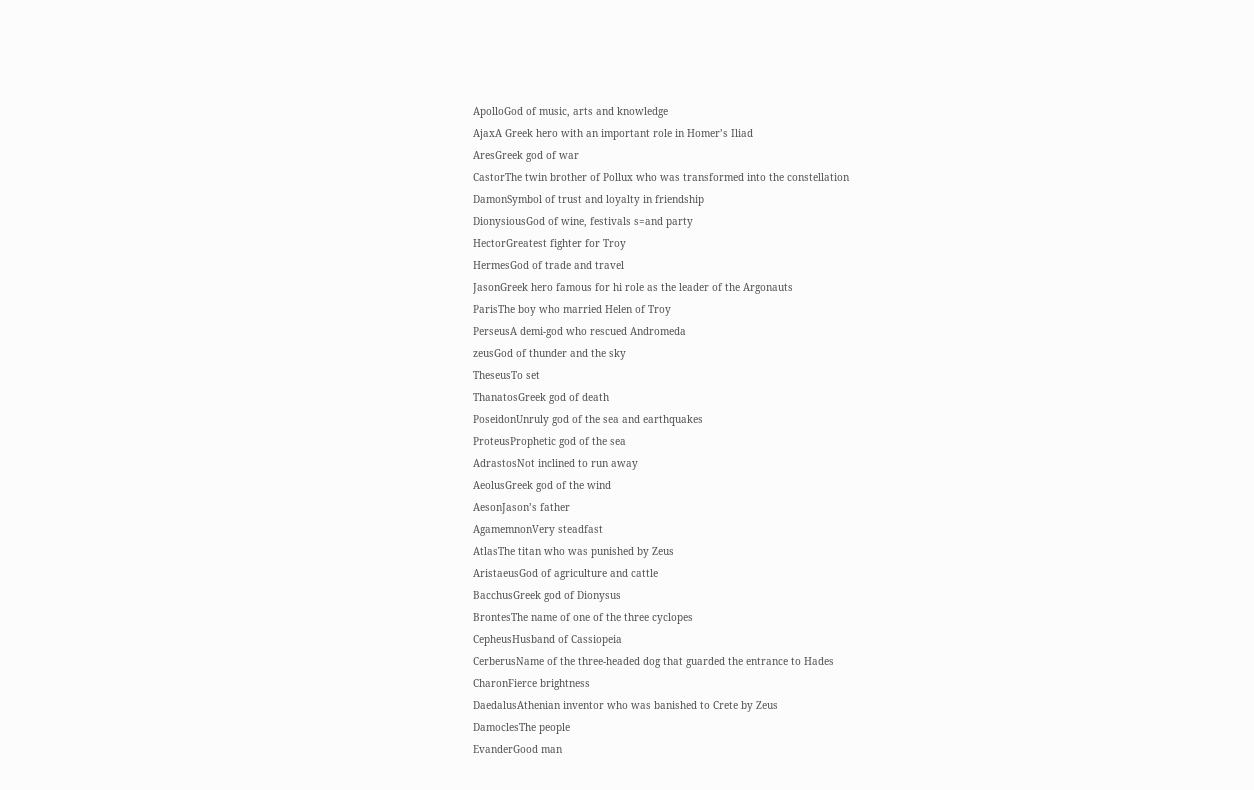ApolloGod of music, arts and knowledge
AjaxA Greek hero with an important role in Homer’s Iliad
AresGreek god of war
CastorThe twin brother of Pollux who was transformed into the constellation
DamonSymbol of trust and loyalty in friendship
DionysiousGod of wine, festivals s=and party
HectorGreatest fighter for Troy
HermesGod of trade and travel
JasonGreek hero famous for hi role as the leader of the Argonauts
ParisThe boy who married Helen of Troy
PerseusA demi-god who rescued Andromeda
zeusGod of thunder and the sky
TheseusTo set
ThanatosGreek god of death
PoseidonUnruly god of the sea and earthquakes
ProteusProphetic god of the sea
AdrastosNot inclined to run away
AeolusGreek god of the wind
AesonJason’s father
AgamemnonVery steadfast
AtlasThe titan who was punished by Zeus
AristaeusGod of agriculture and cattle
BacchusGreek god of Dionysus
BrontesThe name of one of the three cyclopes
CepheusHusband of Cassiopeia
CerberusName of the three-headed dog that guarded the entrance to Hades
CharonFierce brightness
DaedalusAthenian inventor who was banished to Crete by Zeus
DamoclesThe people
EvanderGood man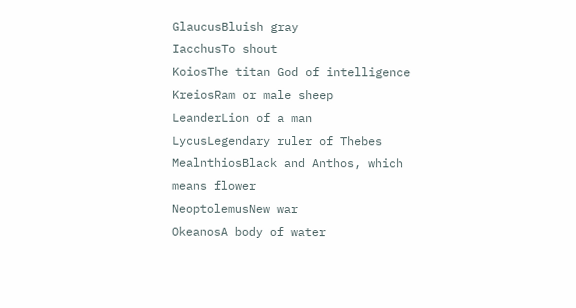GlaucusBluish gray
IacchusTo shout
KoiosThe titan God of intelligence
KreiosRam or male sheep
LeanderLion of a man
LycusLegendary ruler of Thebes
MealnthiosBlack and Anthos, which means flower
NeoptolemusNew war
OkeanosA body of water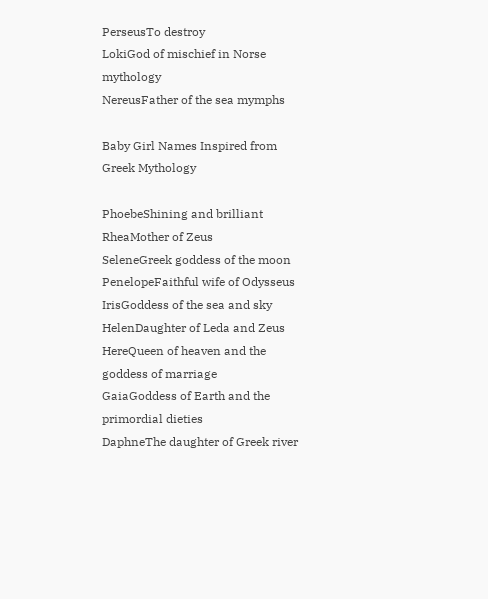PerseusTo destroy
LokiGod of mischief in Norse mythology
NereusFather of the sea mymphs

Baby Girl Names Inspired from Greek Mythology

PhoebeShining and brilliant
RheaMother of Zeus
SeleneGreek goddess of the moon
PenelopeFaithful wife of Odysseus
IrisGoddess of the sea and sky
HelenDaughter of Leda and Zeus
HereQueen of heaven and the goddess of marriage
GaiaGoddess of Earth and the primordial dieties
DaphneThe daughter of Greek river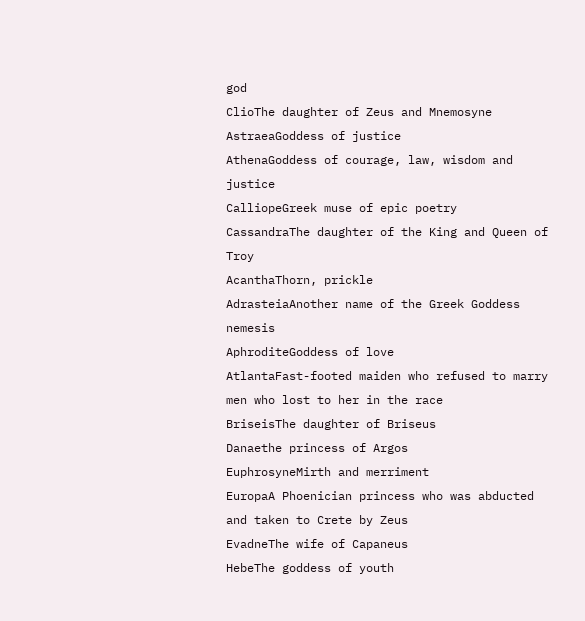god
ClioThe daughter of Zeus and Mnemosyne
AstraeaGoddess of justice
AthenaGoddess of courage, law, wisdom and justice
CalliopeGreek muse of epic poetry
CassandraThe daughter of the King and Queen of Troy
AcanthaThorn, prickle
AdrasteiaAnother name of the Greek Goddess nemesis
AphroditeGoddess of love
AtlantaFast-footed maiden who refused to marry men who lost to her in the race
BriseisThe daughter of Briseus
Danaethe princess of Argos
EuphrosyneMirth and merriment
EuropaA Phoenician princess who was abducted and taken to Crete by Zeus
EvadneThe wife of Capaneus
HebeThe goddess of youth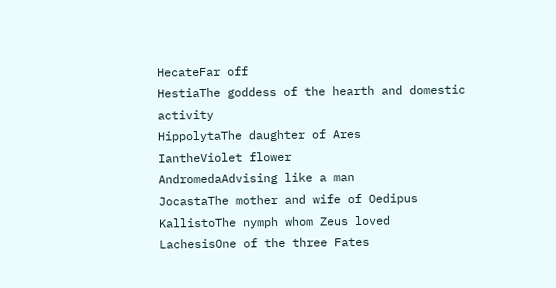HecateFar off
HestiaThe goddess of the hearth and domestic activity
HippolytaThe daughter of Ares
IantheViolet flower
AndromedaAdvising like a man
JocastaThe mother and wife of Oedipus
KallistoThe nymph whom Zeus loved
LachesisOne of the three Fates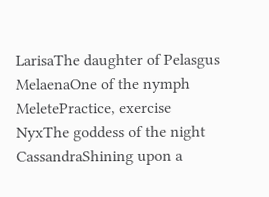LarisaThe daughter of Pelasgus
MelaenaOne of the nymph
MeletePractice, exercise
NyxThe goddess of the night
CassandraShining upon a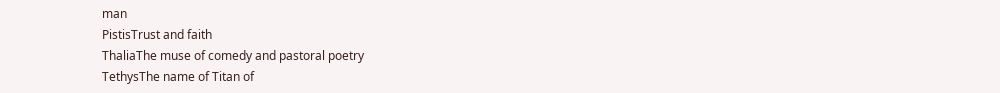man
PistisTrust and faith
ThaliaThe muse of comedy and pastoral poetry
TethysThe name of Titan of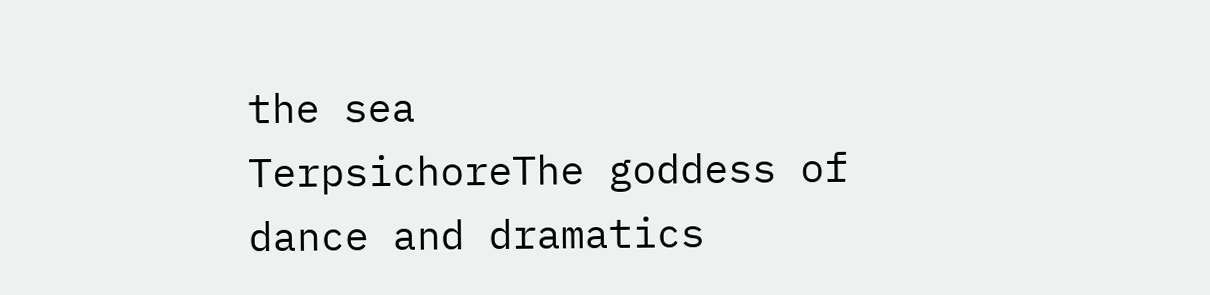the sea
TerpsichoreThe goddess of dance and dramatics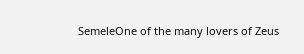SemeleOne of the many lovers of Zeus